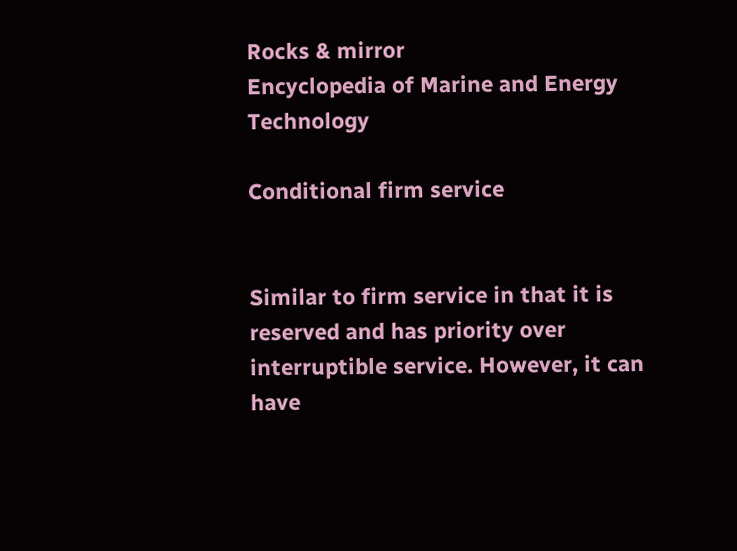Rocks & mirror
Encyclopedia of Marine and Energy Technology

Conditional firm service


Similar to firm service in that it is reserved and has priority over interruptible service. However, it can have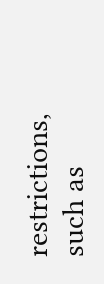restrictions, such as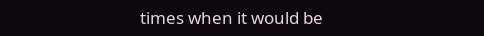times when it would be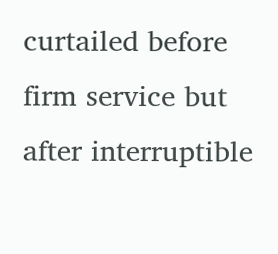curtailed before firm service but after interruptible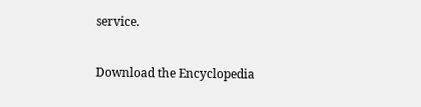service.

Download the Encyclopedia